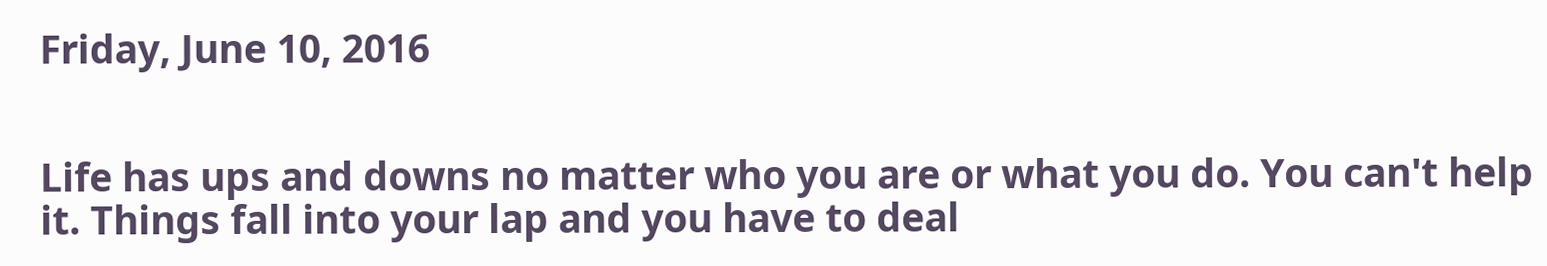Friday, June 10, 2016


Life has ups and downs no matter who you are or what you do. You can't help it. Things fall into your lap and you have to deal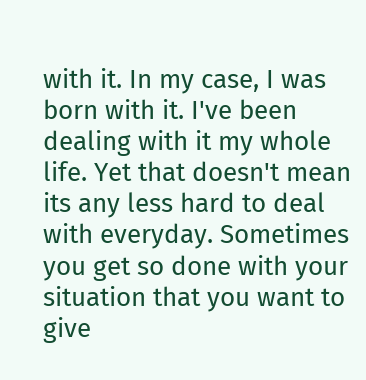with it. In my case, I was born with it. I've been dealing with it my whole life. Yet that doesn't mean its any less hard to deal with everyday. Sometimes you get so done with your situation that you want to give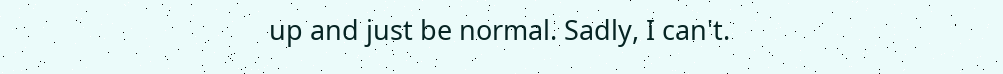up and just be normal. Sadly, I can't.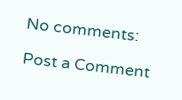No comments:

Post a Comment